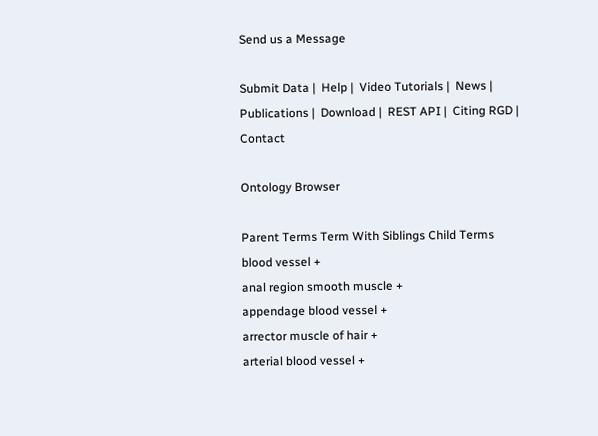Send us a Message

Submit Data |  Help |  Video Tutorials |  News |  Publications |  Download |  REST API |  Citing RGD |  Contact

Ontology Browser

Parent Terms Term With Siblings Child Terms
blood vessel +
anal region smooth muscle +
appendage blood vessel +
arrector muscle of hair +
arterial blood vessel +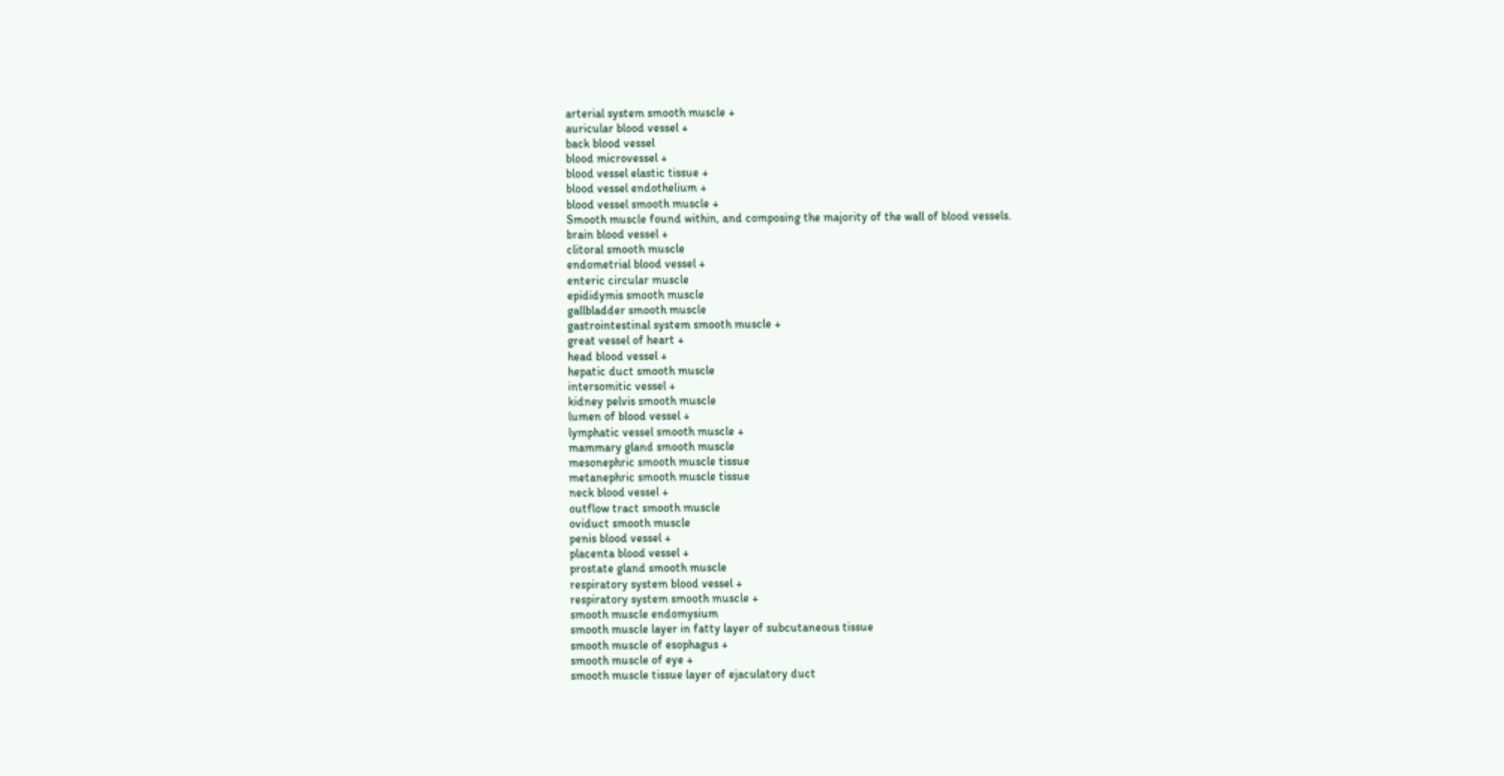arterial system smooth muscle +
auricular blood vessel +
back blood vessel
blood microvessel +
blood vessel elastic tissue +
blood vessel endothelium +
blood vessel smooth muscle +
Smooth muscle found within, and composing the majority of the wall of blood vessels.
brain blood vessel +
clitoral smooth muscle
endometrial blood vessel +
enteric circular muscle
epididymis smooth muscle
gallbladder smooth muscle
gastrointestinal system smooth muscle +
great vessel of heart +
head blood vessel +
hepatic duct smooth muscle
intersomitic vessel +
kidney pelvis smooth muscle
lumen of blood vessel +
lymphatic vessel smooth muscle +
mammary gland smooth muscle
mesonephric smooth muscle tissue
metanephric smooth muscle tissue
neck blood vessel +
outflow tract smooth muscle
oviduct smooth muscle
penis blood vessel +
placenta blood vessel +
prostate gland smooth muscle
respiratory system blood vessel +
respiratory system smooth muscle +
smooth muscle endomysium
smooth muscle layer in fatty layer of subcutaneous tissue
smooth muscle of esophagus +
smooth muscle of eye +
smooth muscle tissue layer of ejaculatory duct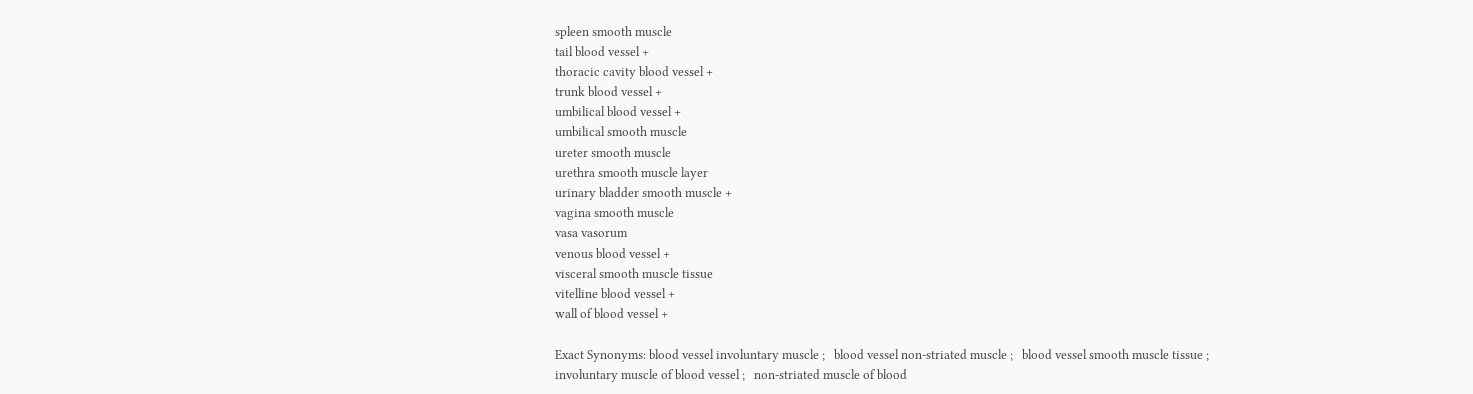spleen smooth muscle
tail blood vessel +
thoracic cavity blood vessel +
trunk blood vessel +
umbilical blood vessel +
umbilical smooth muscle
ureter smooth muscle
urethra smooth muscle layer
urinary bladder smooth muscle +
vagina smooth muscle
vasa vasorum
venous blood vessel +
visceral smooth muscle tissue
vitelline blood vessel +
wall of blood vessel +

Exact Synonyms: blood vessel involuntary muscle ;   blood vessel non-striated muscle ;   blood vessel smooth muscle tissue ;   involuntary muscle of blood vessel ;   non-striated muscle of blood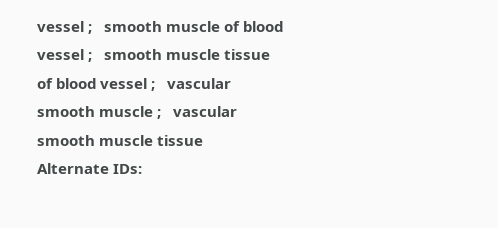vessel ;   smooth muscle of blood vessel ;   smooth muscle tissue of blood vessel ;   vascular smooth muscle ;   vascular smooth muscle tissue
Alternate IDs: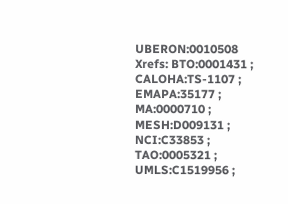UBERON:0010508
Xrefs: BTO:0001431 ;   CALOHA:TS-1107 ;   EMAPA:35177 ;   MA:0000710 ;   MESH:D009131 ;   NCI:C33853 ;   TAO:0005321 ;   UMLS:C1519956 ;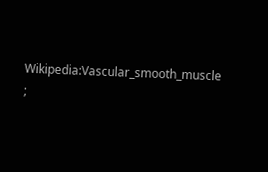Wikipedia:Vascular_smooth_muscle ;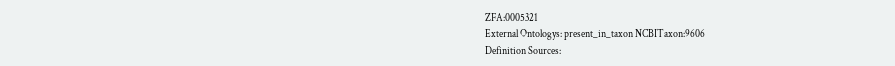ZFA:0005321
External Ontologys: present_in_taxon NCBITaxon:9606
Definition Sources: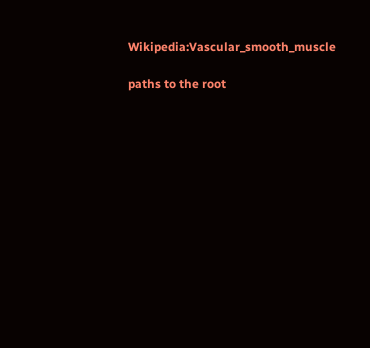Wikipedia:Vascular_smooth_muscle

paths to the root